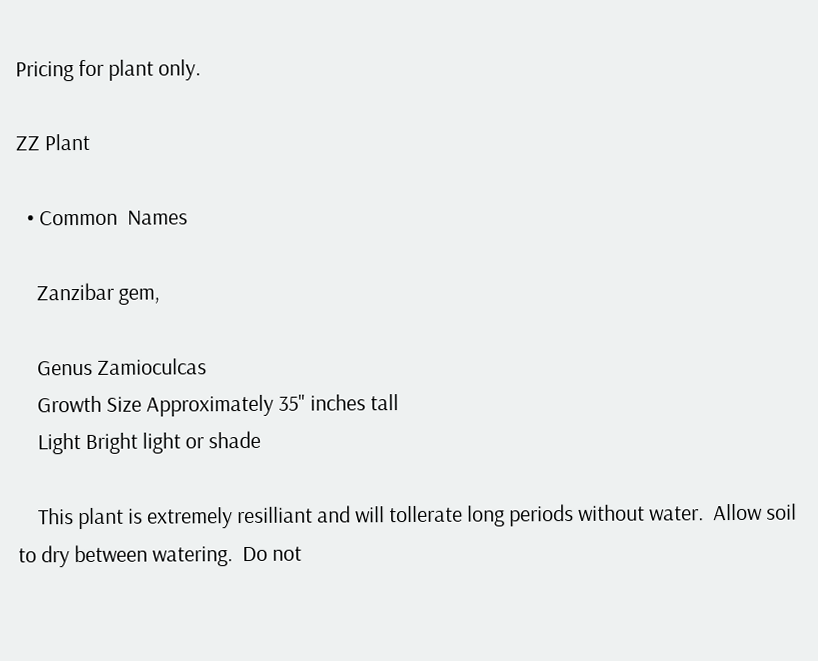Pricing for plant only.

ZZ Plant

  • Common  Names

    Zanzibar gem,

    Genus Zamioculcas
    Growth Size Approximately 35" inches tall
    Light Bright light or shade

    This plant is extremely resilliant and will tollerate long periods without water.  Allow soil to dry between watering.  Do not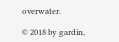overwater.

© 2018 by gardin,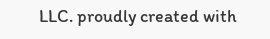LLC. proudly created with